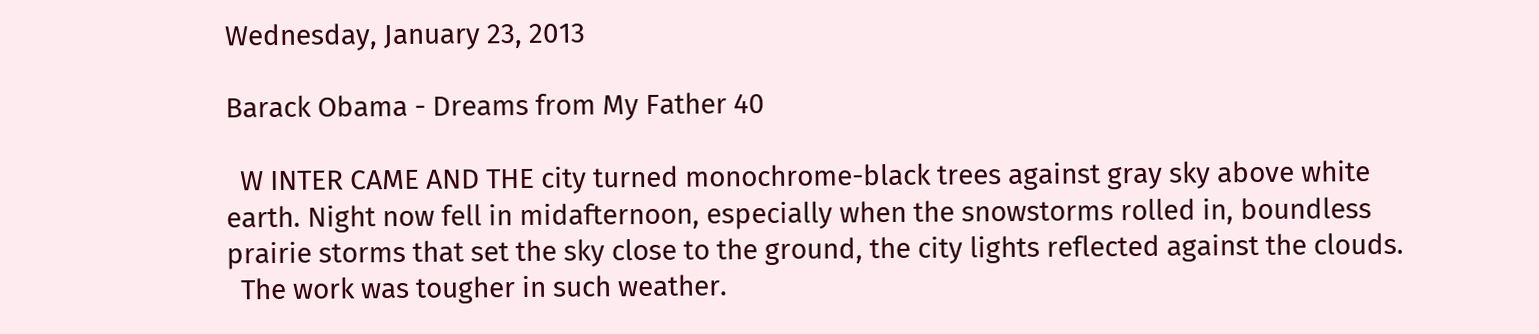Wednesday, January 23, 2013

Barack Obama - Dreams from My Father 40

  W INTER CAME AND THE city turned monochrome-black trees against gray sky above white earth. Night now fell in midafternoon, especially when the snowstorms rolled in, boundless prairie storms that set the sky close to the ground, the city lights reflected against the clouds.
  The work was tougher in such weather.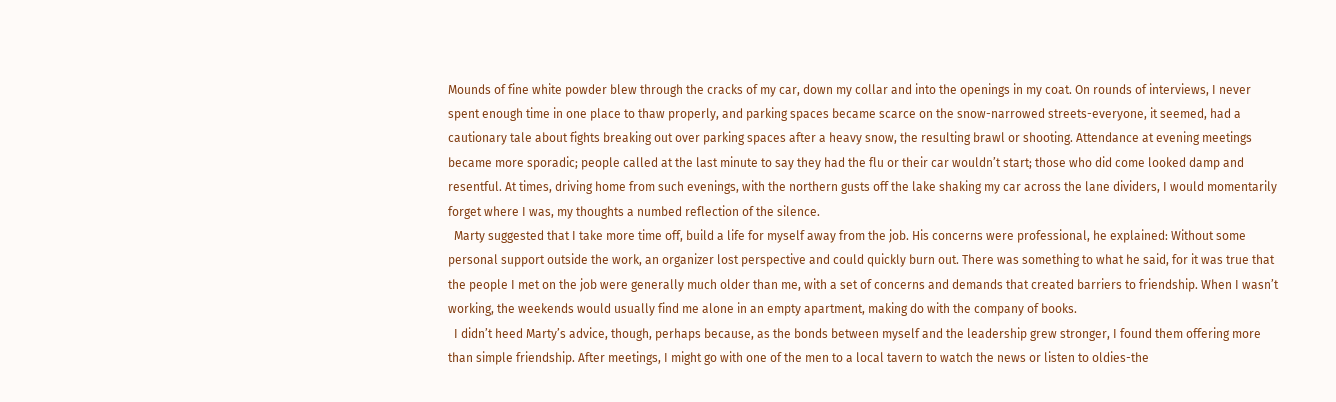Mounds of fine white powder blew through the cracks of my car, down my collar and into the openings in my coat. On rounds of interviews, I never spent enough time in one place to thaw properly, and parking spaces became scarce on the snow-narrowed streets-everyone, it seemed, had a cautionary tale about fights breaking out over parking spaces after a heavy snow, the resulting brawl or shooting. Attendance at evening meetings became more sporadic; people called at the last minute to say they had the flu or their car wouldn’t start; those who did come looked damp and resentful. At times, driving home from such evenings, with the northern gusts off the lake shaking my car across the lane dividers, I would momentarily forget where I was, my thoughts a numbed reflection of the silence.
  Marty suggested that I take more time off, build a life for myself away from the job. His concerns were professional, he explained: Without some personal support outside the work, an organizer lost perspective and could quickly burn out. There was something to what he said, for it was true that the people I met on the job were generally much older than me, with a set of concerns and demands that created barriers to friendship. When I wasn’t working, the weekends would usually find me alone in an empty apartment, making do with the company of books.
  I didn’t heed Marty’s advice, though, perhaps because, as the bonds between myself and the leadership grew stronger, I found them offering more than simple friendship. After meetings, I might go with one of the men to a local tavern to watch the news or listen to oldies-the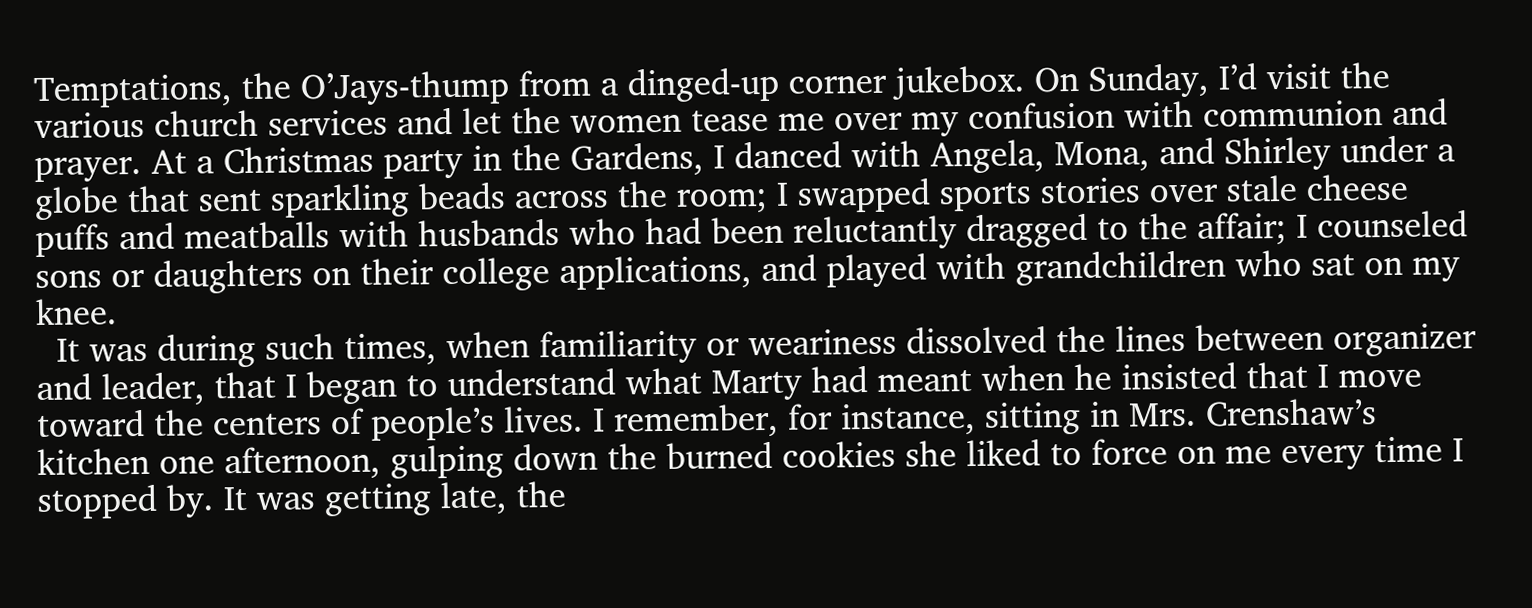Temptations, the O’Jays-thump from a dinged-up corner jukebox. On Sunday, I’d visit the various church services and let the women tease me over my confusion with communion and prayer. At a Christmas party in the Gardens, I danced with Angela, Mona, and Shirley under a globe that sent sparkling beads across the room; I swapped sports stories over stale cheese puffs and meatballs with husbands who had been reluctantly dragged to the affair; I counseled sons or daughters on their college applications, and played with grandchildren who sat on my knee.
  It was during such times, when familiarity or weariness dissolved the lines between organizer and leader, that I began to understand what Marty had meant when he insisted that I move toward the centers of people’s lives. I remember, for instance, sitting in Mrs. Crenshaw’s kitchen one afternoon, gulping down the burned cookies she liked to force on me every time I stopped by. It was getting late, the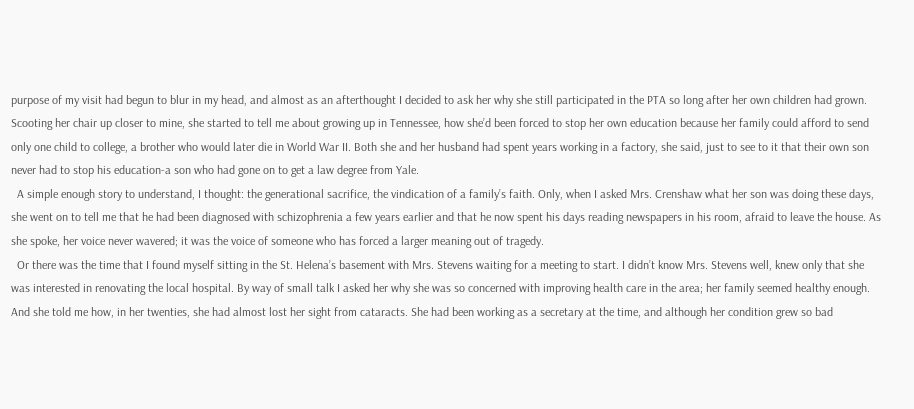purpose of my visit had begun to blur in my head, and almost as an afterthought I decided to ask her why she still participated in the PTA so long after her own children had grown. Scooting her chair up closer to mine, she started to tell me about growing up in Tennessee, how she’d been forced to stop her own education because her family could afford to send only one child to college, a brother who would later die in World War II. Both she and her husband had spent years working in a factory, she said, just to see to it that their own son never had to stop his education-a son who had gone on to get a law degree from Yale.
  A simple enough story to understand, I thought: the generational sacrifice, the vindication of a family’s faith. Only, when I asked Mrs. Crenshaw what her son was doing these days, she went on to tell me that he had been diagnosed with schizophrenia a few years earlier and that he now spent his days reading newspapers in his room, afraid to leave the house. As she spoke, her voice never wavered; it was the voice of someone who has forced a larger meaning out of tragedy.
  Or there was the time that I found myself sitting in the St. Helena’s basement with Mrs. Stevens waiting for a meeting to start. I didn’t know Mrs. Stevens well, knew only that she was interested in renovating the local hospital. By way of small talk I asked her why she was so concerned with improving health care in the area; her family seemed healthy enough. And she told me how, in her twenties, she had almost lost her sight from cataracts. She had been working as a secretary at the time, and although her condition grew so bad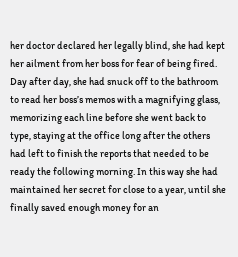her doctor declared her legally blind, she had kept her ailment from her boss for fear of being fired. Day after day, she had snuck off to the bathroom to read her boss’s memos with a magnifying glass, memorizing each line before she went back to type, staying at the office long after the others had left to finish the reports that needed to be ready the following morning. In this way she had maintained her secret for close to a year, until she finally saved enough money for an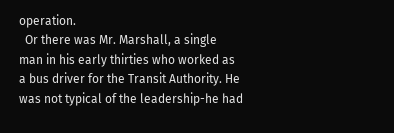operation.
  Or there was Mr. Marshall, a single man in his early thirties who worked as a bus driver for the Transit Authority. He was not typical of the leadership-he had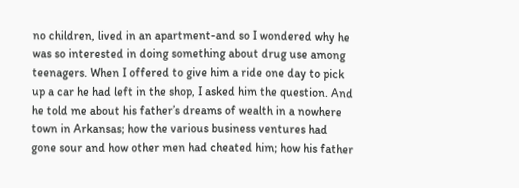no children, lived in an apartment-and so I wondered why he was so interested in doing something about drug use among teenagers. When I offered to give him a ride one day to pick up a car he had left in the shop, I asked him the question. And he told me about his father’s dreams of wealth in a nowhere town in Arkansas; how the various business ventures had gone sour and how other men had cheated him; how his father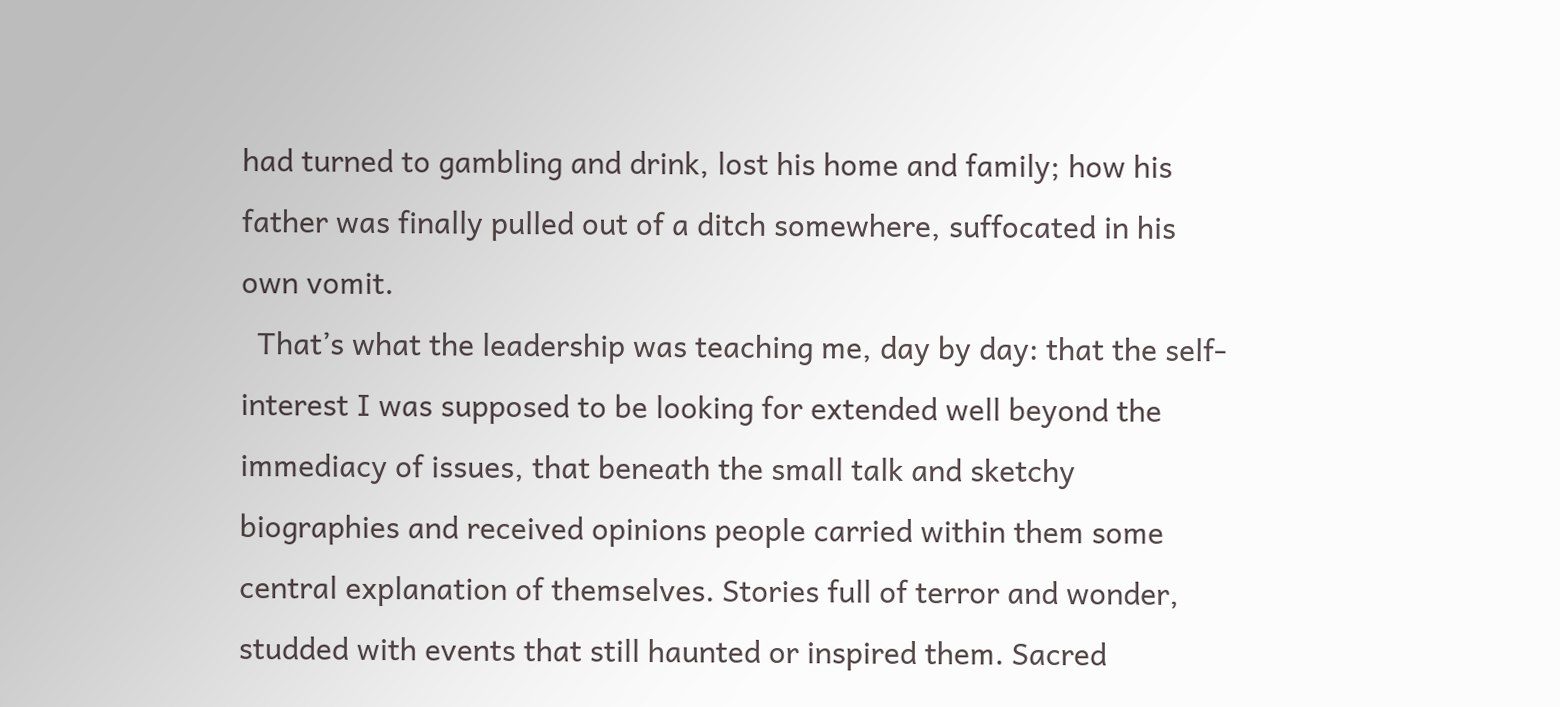had turned to gambling and drink, lost his home and family; how his father was finally pulled out of a ditch somewhere, suffocated in his own vomit.
  That’s what the leadership was teaching me, day by day: that the self-interest I was supposed to be looking for extended well beyond the immediacy of issues, that beneath the small talk and sketchy biographies and received opinions people carried within them some central explanation of themselves. Stories full of terror and wonder, studded with events that still haunted or inspired them. Sacred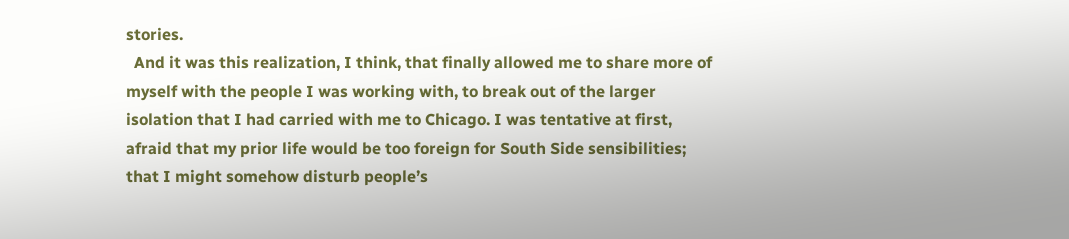stories.
  And it was this realization, I think, that finally allowed me to share more of myself with the people I was working with, to break out of the larger isolation that I had carried with me to Chicago. I was tentative at first, afraid that my prior life would be too foreign for South Side sensibilities; that I might somehow disturb people’s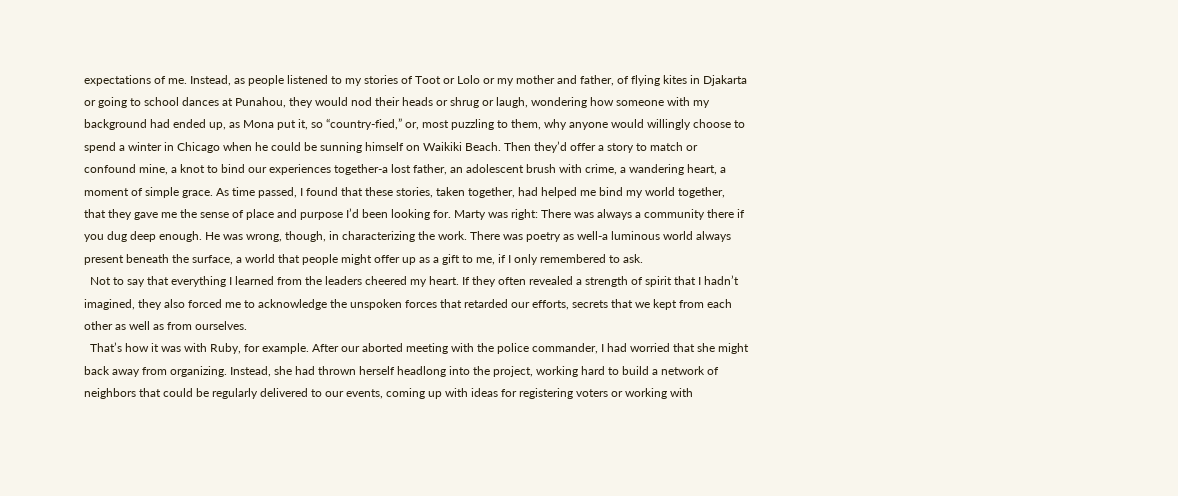expectations of me. Instead, as people listened to my stories of Toot or Lolo or my mother and father, of flying kites in Djakarta or going to school dances at Punahou, they would nod their heads or shrug or laugh, wondering how someone with my background had ended up, as Mona put it, so “country-fied,” or, most puzzling to them, why anyone would willingly choose to spend a winter in Chicago when he could be sunning himself on Waikiki Beach. Then they’d offer a story to match or confound mine, a knot to bind our experiences together-a lost father, an adolescent brush with crime, a wandering heart, a moment of simple grace. As time passed, I found that these stories, taken together, had helped me bind my world together, that they gave me the sense of place and purpose I’d been looking for. Marty was right: There was always a community there if you dug deep enough. He was wrong, though, in characterizing the work. There was poetry as well-a luminous world always present beneath the surface, a world that people might offer up as a gift to me, if I only remembered to ask.
  Not to say that everything I learned from the leaders cheered my heart. If they often revealed a strength of spirit that I hadn’t imagined, they also forced me to acknowledge the unspoken forces that retarded our efforts, secrets that we kept from each other as well as from ourselves.
  That’s how it was with Ruby, for example. After our aborted meeting with the police commander, I had worried that she might back away from organizing. Instead, she had thrown herself headlong into the project, working hard to build a network of neighbors that could be regularly delivered to our events, coming up with ideas for registering voters or working with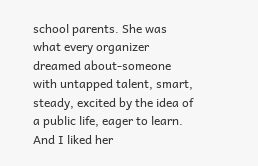school parents. She was what every organizer dreamed about-someone with untapped talent, smart, steady, excited by the idea of a public life, eager to learn. And I liked her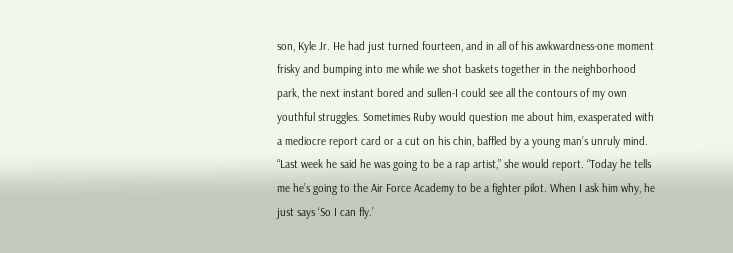son, Kyle Jr. He had just turned fourteen, and in all of his awkwardness-one moment frisky and bumping into me while we shot baskets together in the neighborhood park, the next instant bored and sullen-I could see all the contours of my own youthful struggles. Sometimes Ruby would question me about him, exasperated with a mediocre report card or a cut on his chin, baffled by a young man’s unruly mind.   “Last week he said he was going to be a rap artist,” she would report. “Today he tells me he’s going to the Air Force Academy to be a fighter pilot. When I ask him why, he just says ‘So I can fly.’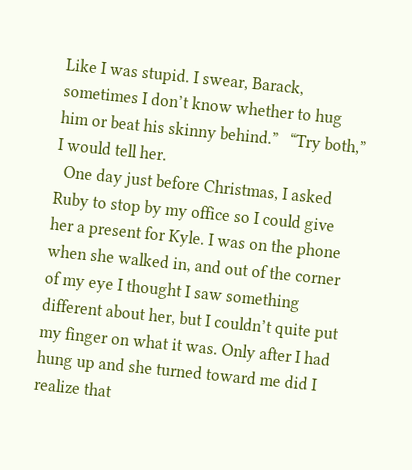Like I was stupid. I swear, Barack, sometimes I don’t know whether to hug him or beat his skinny behind.”   “Try both,” I would tell her.
  One day just before Christmas, I asked Ruby to stop by my office so I could give her a present for Kyle. I was on the phone when she walked in, and out of the corner of my eye I thought I saw something different about her, but I couldn’t quite put my finger on what it was. Only after I had hung up and she turned toward me did I realize that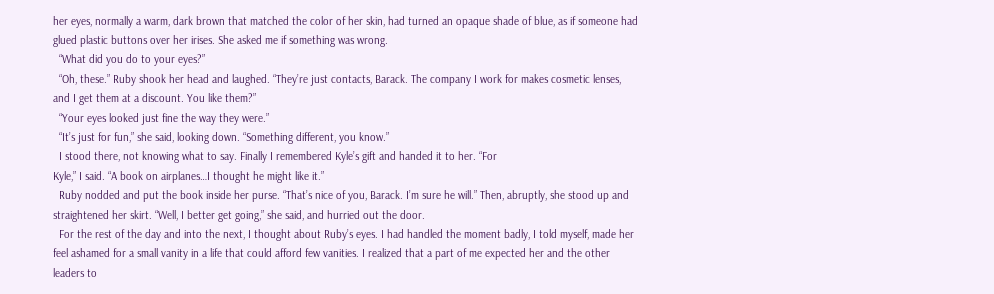her eyes, normally a warm, dark brown that matched the color of her skin, had turned an opaque shade of blue, as if someone had glued plastic buttons over her irises. She asked me if something was wrong.
  “What did you do to your eyes?”
  “Oh, these.” Ruby shook her head and laughed. “They’re just contacts, Barack. The company I work for makes cosmetic lenses, and I get them at a discount. You like them?”
  “Your eyes looked just fine the way they were.”
  “It’s just for fun,” she said, looking down. “Something different, you know.”
  I stood there, not knowing what to say. Finally I remembered Kyle’s gift and handed it to her. “For
Kyle,” I said. “A book on airplanes…I thought he might like it.”
  Ruby nodded and put the book inside her purse. “That’s nice of you, Barack. I’m sure he will.” Then, abruptly, she stood up and straightened her skirt. “Well, I better get going,” she said, and hurried out the door.
  For the rest of the day and into the next, I thought about Ruby’s eyes. I had handled the moment badly, I told myself, made her feel ashamed for a small vanity in a life that could afford few vanities. I realized that a part of me expected her and the other leaders to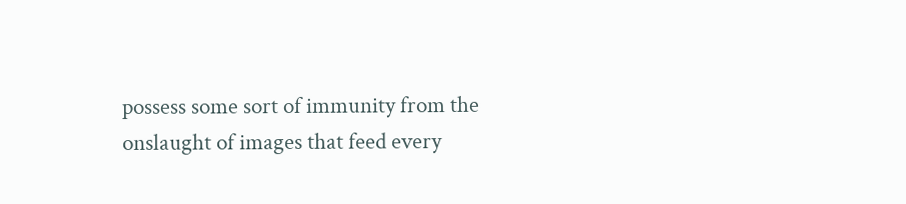possess some sort of immunity from the onslaught of images that feed every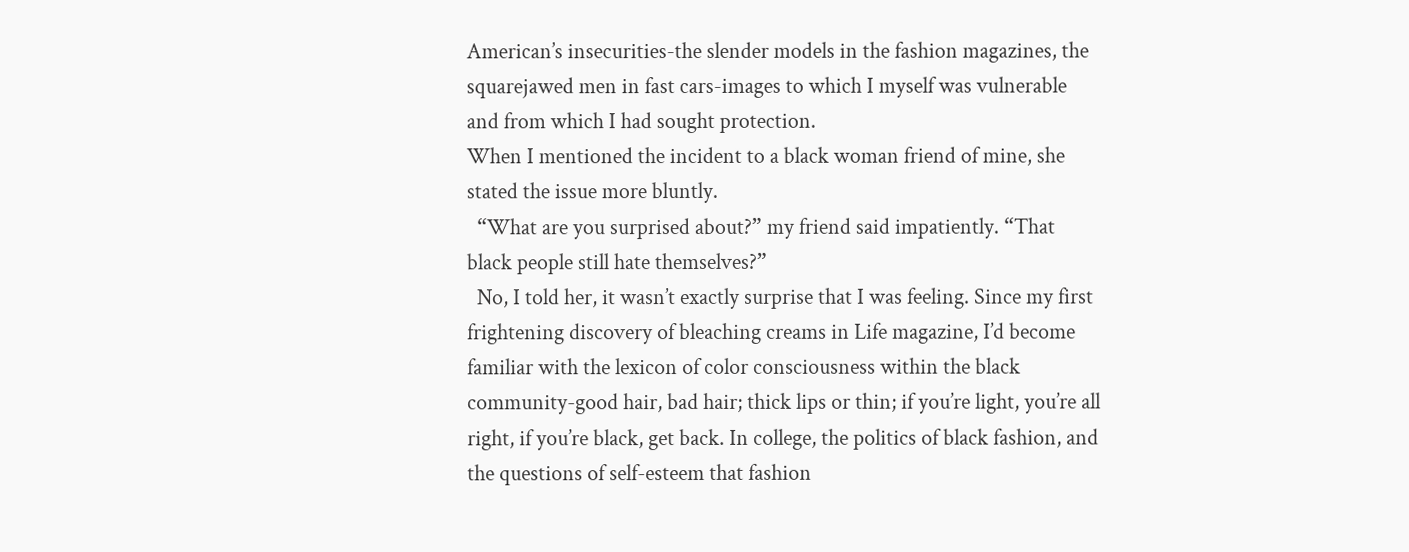American’s insecurities-the slender models in the fashion magazines, the squarejawed men in fast cars-images to which I myself was vulnerable and from which I had sought protection.
When I mentioned the incident to a black woman friend of mine, she stated the issue more bluntly.
  “What are you surprised about?” my friend said impatiently. “That black people still hate themselves?”
  No, I told her, it wasn’t exactly surprise that I was feeling. Since my first frightening discovery of bleaching creams in Life magazine, I’d become familiar with the lexicon of color consciousness within the black community-good hair, bad hair; thick lips or thin; if you’re light, you’re all right, if you’re black, get back. In college, the politics of black fashion, and the questions of self-esteem that fashion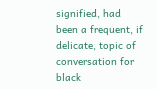signified, had been a frequent, if delicate, topic of conversation for black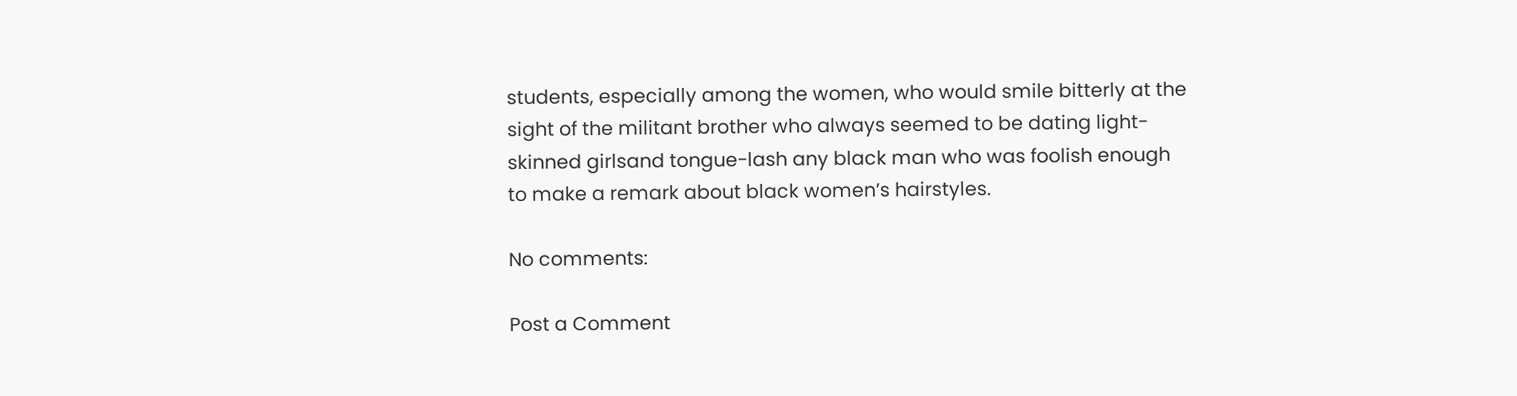students, especially among the women, who would smile bitterly at the sight of the militant brother who always seemed to be dating light-skinned girlsand tongue-lash any black man who was foolish enough to make a remark about black women’s hairstyles.

No comments:

Post a Comment